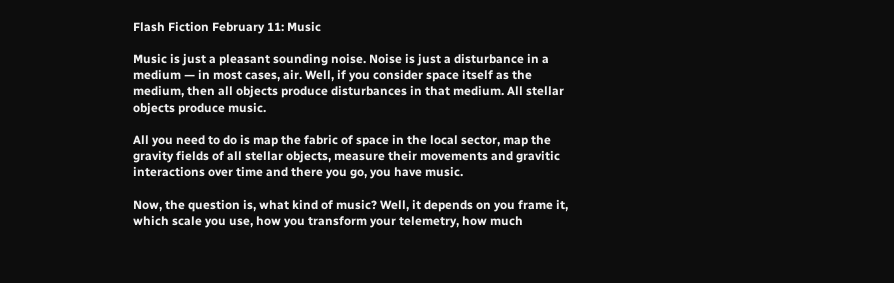Flash Fiction February 11: Music

Music is just a pleasant sounding noise. Noise is just a disturbance in a medium — in most cases, air. Well, if you consider space itself as the medium, then all objects produce disturbances in that medium. All stellar objects produce music.

All you need to do is map the fabric of space in the local sector, map the gravity fields of all stellar objects, measure their movements and gravitic interactions over time and there you go, you have music.

Now, the question is, what kind of music? Well, it depends on you frame it, which scale you use, how you transform your telemetry, how much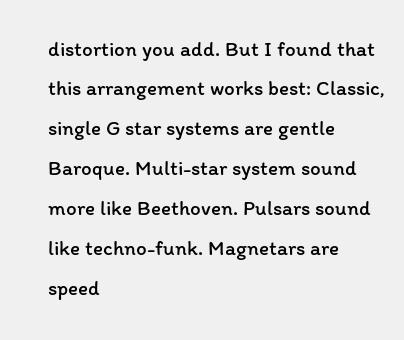distortion you add. But I found that this arrangement works best: Classic, single G star systems are gentle Baroque. Multi-star system sound more like Beethoven. Pulsars sound like techno-funk. Magnetars are speed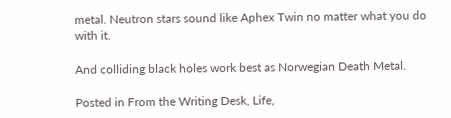metal. Neutron stars sound like Aphex Twin no matter what you do with it.

And colliding black holes work best as Norwegian Death Metal.

Posted in From the Writing Desk, Life,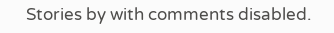Stories by with comments disabled.